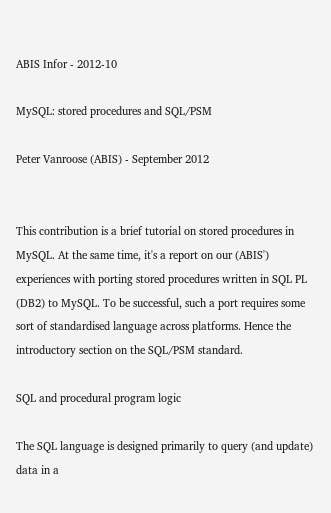ABIS Infor - 2012-10

MySQL: stored procedures and SQL/PSM

Peter Vanroose (ABIS) - September 2012


This contribution is a brief tutorial on stored procedures in MySQL. At the same time, it's a report on our (ABIS') experiences with porting stored procedures written in SQL PL (DB2) to MySQL. To be successful, such a port requires some sort of standardised language across platforms. Hence the introductory section on the SQL/PSM standard.

SQL and procedural program logic

The SQL language is designed primarily to query (and update) data in a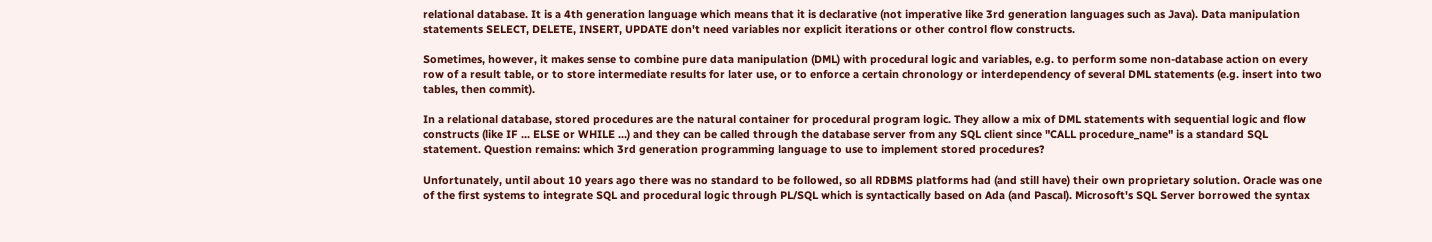relational database. It is a 4th generation language which means that it is declarative (not imperative like 3rd generation languages such as Java). Data manipulation statements SELECT, DELETE, INSERT, UPDATE don't need variables nor explicit iterations or other control flow constructs.

Sometimes, however, it makes sense to combine pure data manipulation (DML) with procedural logic and variables, e.g. to perform some non-database action on every row of a result table, or to store intermediate results for later use, or to enforce a certain chronology or interdependency of several DML statements (e.g. insert into two tables, then commit).

In a relational database, stored procedures are the natural container for procedural program logic. They allow a mix of DML statements with sequential logic and flow constructs (like IF ... ELSE or WHILE ...) and they can be called through the database server from any SQL client since "CALL procedure_name" is a standard SQL statement. Question remains: which 3rd generation programming language to use to implement stored procedures?

Unfortunately, until about 10 years ago there was no standard to be followed, so all RDBMS platforms had (and still have) their own proprietary solution. Oracle was one of the first systems to integrate SQL and procedural logic through PL/SQL which is syntactically based on Ada (and Pascal). Microsoft's SQL Server borrowed the syntax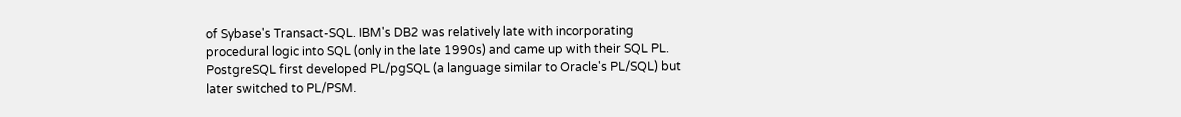of Sybase's Transact-SQL. IBM's DB2 was relatively late with incorporating procedural logic into SQL (only in the late 1990s) and came up with their SQL PL. PostgreSQL first developed PL/pgSQL (a language similar to Oracle's PL/SQL) but later switched to PL/PSM.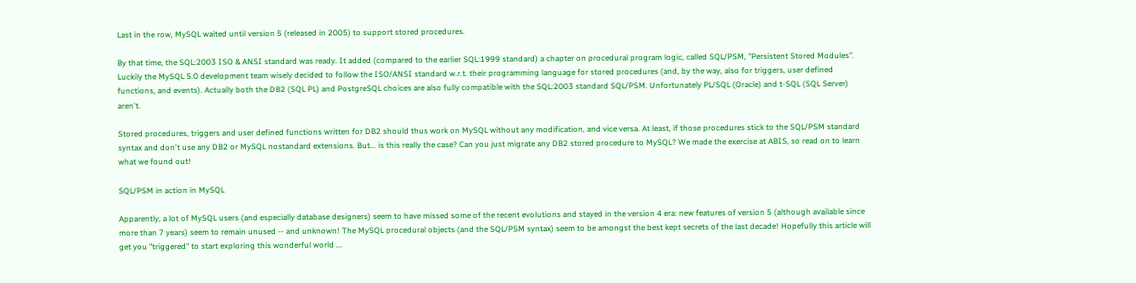Last in the row, MySQL waited until version 5 (released in 2005) to support stored procedures.

By that time, the SQL:2003 ISO & ANSI standard was ready. It added (compared to the earlier SQL:1999 standard) a chapter on procedural program logic, called SQL/PSM, "Persistent Stored Modules". Luckily the MySQL 5.0 development team wisely decided to follow the ISO/ANSI standard w.r.t. their programming language for stored procedures (and, by the way, also for triggers, user defined functions, and events). Actually both the DB2 (SQL PL) and PostgreSQL choices are also fully compatible with the SQL:2003 standard SQL/PSM. Unfortunately PL/SQL (Oracle) and t-SQL (SQL Server) aren't.

Stored procedures, triggers and user defined functions written for DB2 should thus work on MySQL without any modification, and vice versa. At least, if those procedures stick to the SQL/PSM standard syntax and don't use any DB2 or MySQL nostandard extensions. But... is this really the case? Can you just migrate any DB2 stored procedure to MySQL? We made the exercise at ABIS, so read on to learn what we found out!

SQL/PSM in action in MySQL

Apparently, a lot of MySQL users (and especially database designers) seem to have missed some of the recent evolutions and stayed in the version 4 era: new features of version 5 (although available since more than 7 years) seem to remain unused -- and unknown! The MySQL procedural objects (and the SQL/PSM syntax) seem to be amongst the best kept secrets of the last decade! Hopefully this article will get you "triggered" to start exploring this wonderful world ...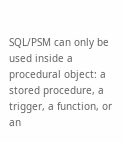SQL/PSM can only be used inside a procedural object: a stored procedure, a trigger, a function, or an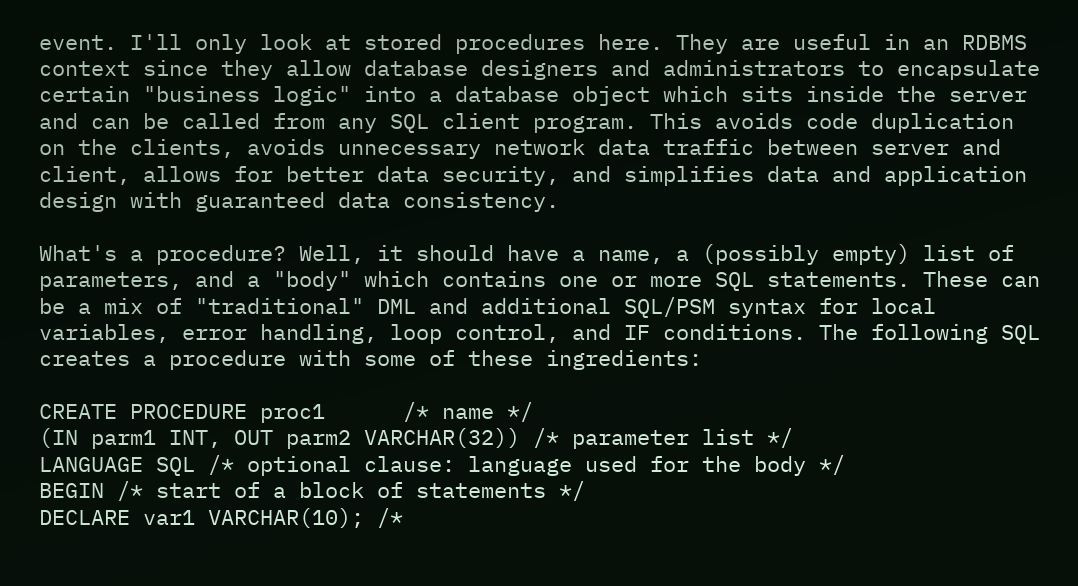event. I'll only look at stored procedures here. They are useful in an RDBMS context since they allow database designers and administrators to encapsulate certain "business logic" into a database object which sits inside the server and can be called from any SQL client program. This avoids code duplication on the clients, avoids unnecessary network data traffic between server and client, allows for better data security, and simplifies data and application design with guaranteed data consistency.

What's a procedure? Well, it should have a name, a (possibly empty) list of parameters, and a "body" which contains one or more SQL statements. These can be a mix of "traditional" DML and additional SQL/PSM syntax for local variables, error handling, loop control, and IF conditions. The following SQL creates a procedure with some of these ingredients:

CREATE PROCEDURE proc1      /* name */
(IN parm1 INT, OUT parm2 VARCHAR(32)) /* parameter list */
LANGUAGE SQL /* optional clause: language used for the body */
BEGIN /* start of a block of statements */
DECLARE var1 VARCHAR(10); /*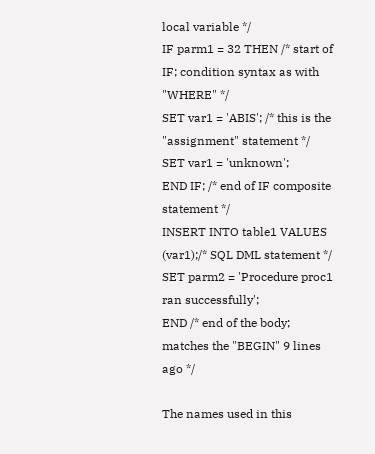local variable */
IF parm1 = 32 THEN /* start of IF; condition syntax as with "WHERE" */
SET var1 = 'ABIS'; /* this is the "assignment" statement */
SET var1 = 'unknown';
END IF; /* end of IF composite statement */
INSERT INTO table1 VALUES (var1);/* SQL DML statement */
SET parm2 = 'Procedure proc1 ran successfully';
END /* end of the body; matches the "BEGIN" 9 lines ago */

The names used in this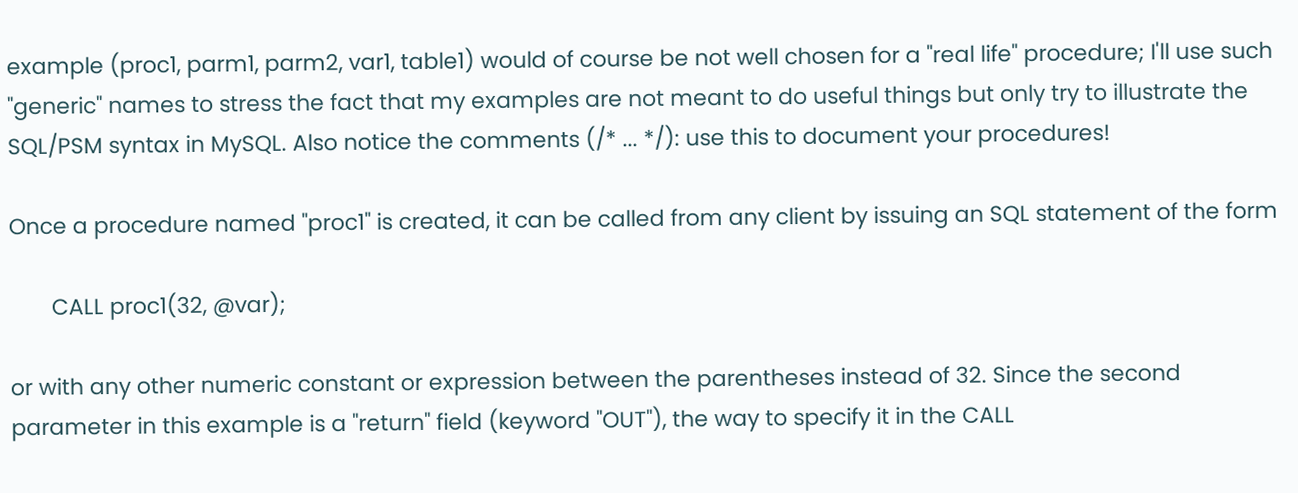example (proc1, parm1, parm2, var1, table1) would of course be not well chosen for a "real life" procedure; I'll use such "generic" names to stress the fact that my examples are not meant to do useful things but only try to illustrate the SQL/PSM syntax in MySQL. Also notice the comments (/* ... */): use this to document your procedures!

Once a procedure named "proc1" is created, it can be called from any client by issuing an SQL statement of the form

       CALL proc1(32, @var);

or with any other numeric constant or expression between the parentheses instead of 32. Since the second parameter in this example is a "return" field (keyword "OUT"), the way to specify it in the CALL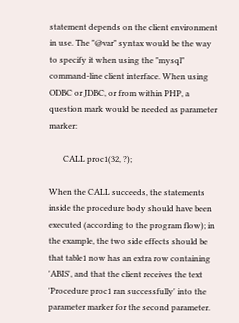statement depends on the client environment in use. The "@var" syntax would be the way to specify it when using the "mysql" command-line client interface. When using ODBC or JDBC, or from within PHP, a question mark would be needed as parameter marker:

       CALL proc1(32, ?);

When the CALL succeeds, the statements inside the procedure body should have been executed (according to the program flow); in the example, the two side effects should be that table1 now has an extra row containing 'ABIS', and that the client receives the text 'Procedure proc1 ran successfully' into the parameter marker for the second parameter.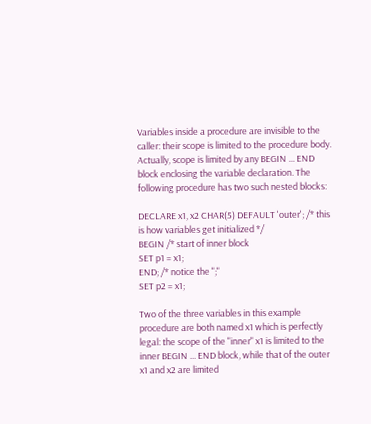Variables inside a procedure are invisible to the caller: their scope is limited to the procedure body. Actually, scope is limited by any BEGIN ... END block enclosing the variable declaration. The following procedure has two such nested blocks:

DECLARE x1, x2 CHAR(5) DEFAULT 'outer'; /* this is how variables get initialized */
BEGIN /* start of inner block
SET p1 = x1;
END; /* notice the ";"
SET p2 = x1;

Two of the three variables in this example procedure are both named x1 which is perfectly legal: the scope of the "inner" x1 is limited to the inner BEGIN ... END block, while that of the outer x1 and x2 are limited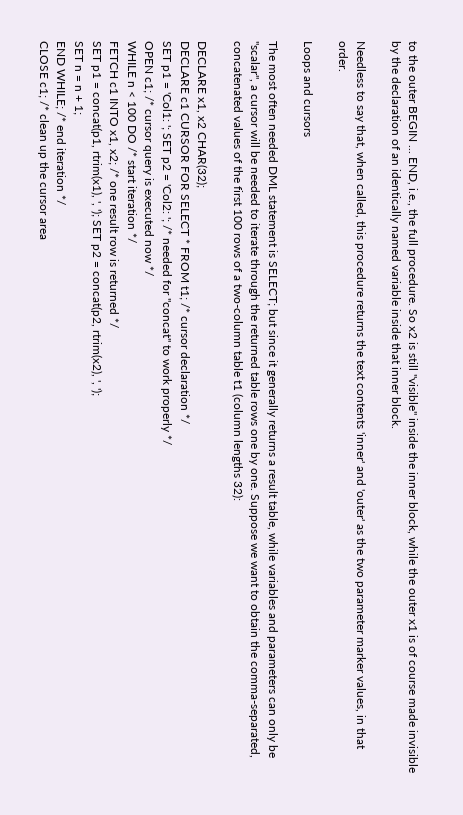to the outer BEGIN ... END, i.e., the full procedure. So x2 is still "visible" inside the inner block, while the outer x1 is of course made invisible by the declaration of an identically named variable inside that inner block.

Needless to say that, when called, this procedure returns the text contents 'inner' and 'outer' as the two parameter marker values, in that order.

Loops and cursors

The most often needed DML statement is SELECT; but since it generally returns a result table, while variables and parameters can only be "scalar", a cursor will be needed to iterate through the returned table rows one by one. Suppose we want to obtain the comma-separated, concatenated values of the first 100 rows of a two-column table t1 (column lengths 32):

DECLARE x1, x2 CHAR(32);
DECLARE c1 CURSOR FOR SELECT * FROM t1; /* cursor declaration */
SET p1 = 'Col1: '; SET p2 = 'Col2: '; /* needed for "concat" to work properly */
OPEN c1; /* cursor query is executed now */
WHILE n < 100 DO /* start iteration */
FETCH c1 INTO x1, x2; /* one result row is returned */
SET p1 = concat(p1, rtrim(x1), ', '); SET p2 = concat(p2, rtrim(x2), ', ');
SET n = n + 1;
END WHILE; /* end iteration */
CLOSE c1; /* clean up the cursor area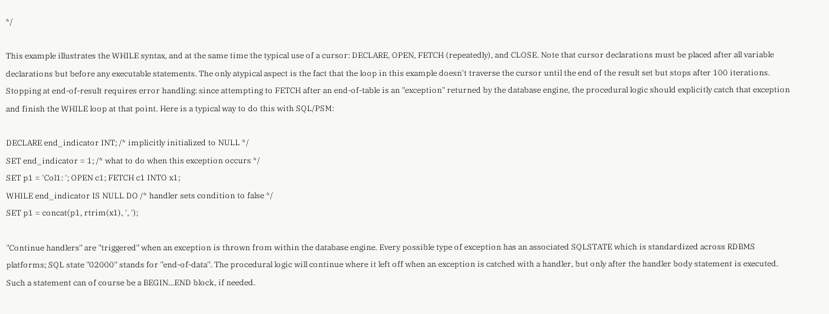*/

This example illustrates the WHILE syntax, and at the same time the typical use of a cursor: DECLARE, OPEN, FETCH (repeatedly), and CLOSE. Note that cursor declarations must be placed after all variable declarations but before any executable statements. The only atypical aspect is the fact that the loop in this example doesn't traverse the cursor until the end of the result set but stops after 100 iterations. Stopping at end-of-result requires error handling: since attempting to FETCH after an end-of-table is an "exception" returned by the database engine, the procedural logic should explicitly catch that exception and finish the WHILE loop at that point. Here is a typical way to do this with SQL/PSM:

DECLARE end_indicator INT; /* implicitly initialized to NULL */
SET end_indicator = 1; /* what to do when this exception occurs */
SET p1 = 'Col1: '; OPEN c1; FETCH c1 INTO x1;
WHILE end_indicator IS NULL DO /* handler sets condition to false */
SET p1 = concat(p1, rtrim(x1), ', ');

"Continue handlers" are "triggered" when an exception is thrown from within the database engine. Every possible type of exception has an associated SQLSTATE which is standardized across RDBMS platforms; SQL state "02000" stands for "end-of-data". The procedural logic will continue where it left off when an exception is catched with a handler, but only after the handler body statement is executed. Such a statement can of course be a BEGIN...END block, if needed.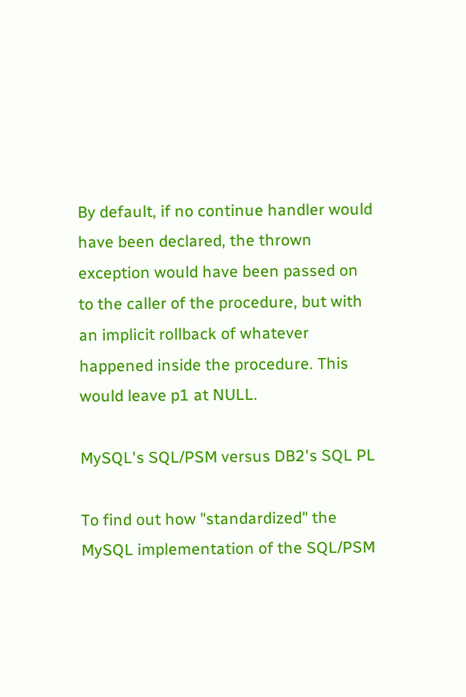By default, if no continue handler would have been declared, the thrown exception would have been passed on to the caller of the procedure, but with an implicit rollback of whatever happened inside the procedure. This would leave p1 at NULL.

MySQL's SQL/PSM versus DB2's SQL PL

To find out how "standardized" the MySQL implementation of the SQL/PSM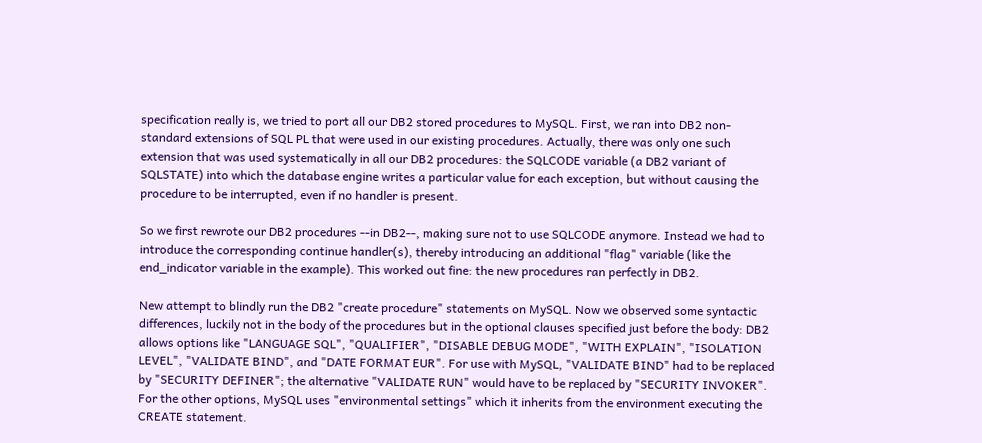specification really is, we tried to port all our DB2 stored procedures to MySQL. First, we ran into DB2 non-standard extensions of SQL PL that were used in our existing procedures. Actually, there was only one such extension that was used systematically in all our DB2 procedures: the SQLCODE variable (a DB2 variant of SQLSTATE) into which the database engine writes a particular value for each exception, but without causing the procedure to be interrupted, even if no handler is present.

So we first rewrote our DB2 procedures --in DB2--, making sure not to use SQLCODE anymore. Instead we had to introduce the corresponding continue handler(s), thereby introducing an additional "flag" variable (like the end_indicator variable in the example). This worked out fine: the new procedures ran perfectly in DB2.

New attempt to blindly run the DB2 "create procedure" statements on MySQL. Now we observed some syntactic differences, luckily not in the body of the procedures but in the optional clauses specified just before the body: DB2 allows options like "LANGUAGE SQL", "QUALIFIER", "DISABLE DEBUG MODE", "WITH EXPLAIN", "ISOLATION LEVEL", "VALIDATE BIND", and "DATE FORMAT EUR". For use with MySQL, "VALIDATE BIND" had to be replaced by "SECURITY DEFINER"; the alternative "VALIDATE RUN" would have to be replaced by "SECURITY INVOKER". For the other options, MySQL uses "environmental settings" which it inherits from the environment executing the CREATE statement.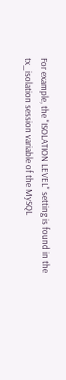For example, the "ISOLATION LEVEL" setting is found in the tx_isolation session variable of the MySQL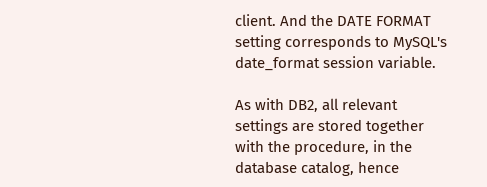client. And the DATE FORMAT setting corresponds to MySQL's date_format session variable.

As with DB2, all relevant settings are stored together with the procedure, in the database catalog, hence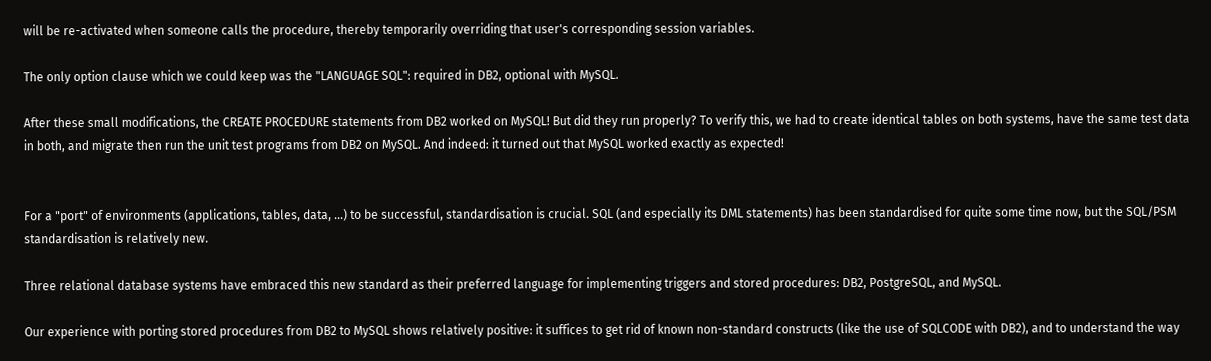will be re-activated when someone calls the procedure, thereby temporarily overriding that user's corresponding session variables.

The only option clause which we could keep was the "LANGUAGE SQL": required in DB2, optional with MySQL.

After these small modifications, the CREATE PROCEDURE statements from DB2 worked on MySQL! But did they run properly? To verify this, we had to create identical tables on both systems, have the same test data in both, and migrate then run the unit test programs from DB2 on MySQL. And indeed: it turned out that MySQL worked exactly as expected!


For a "port" of environments (applications, tables, data, ...) to be successful, standardisation is crucial. SQL (and especially its DML statements) has been standardised for quite some time now, but the SQL/PSM standardisation is relatively new.

Three relational database systems have embraced this new standard as their preferred language for implementing triggers and stored procedures: DB2, PostgreSQL, and MySQL.

Our experience with porting stored procedures from DB2 to MySQL shows relatively positive: it suffices to get rid of known non-standard constructs (like the use of SQLCODE with DB2), and to understand the way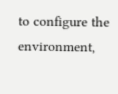to configure the environment,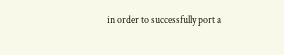in order to successfully port a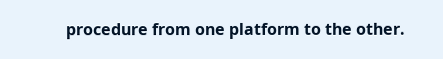procedure from one platform to the other.